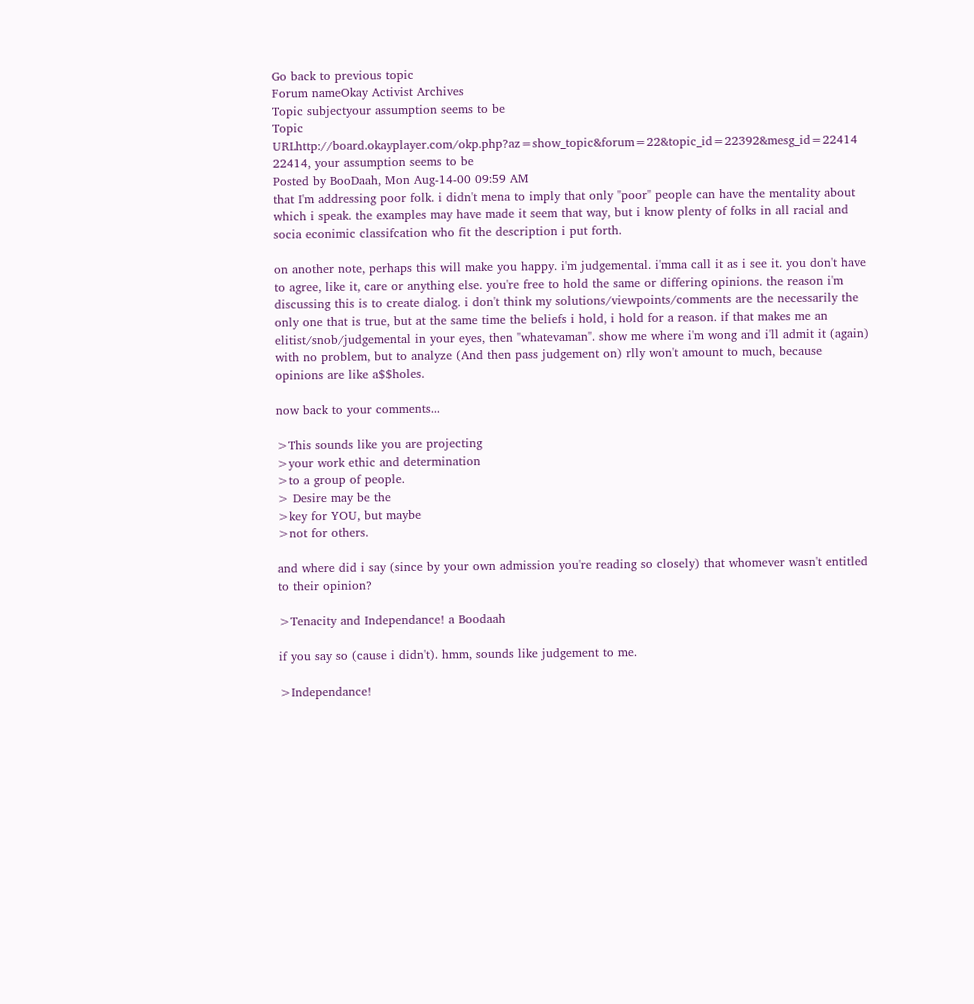Go back to previous topic
Forum nameOkay Activist Archives
Topic subjectyour assumption seems to be
Topic URLhttp://board.okayplayer.com/okp.php?az=show_topic&forum=22&topic_id=22392&mesg_id=22414
22414, your assumption seems to be
Posted by BooDaah, Mon Aug-14-00 09:59 AM
that I'm addressing poor folk. i didn't mena to imply that only "poor" people can have the mentality about which i speak. the examples may have made it seem that way, but i know plenty of folks in all racial and socia econimic classifcation who fit the description i put forth.

on another note, perhaps this will make you happy. i'm judgemental. i'mma call it as i see it. you don't have to agree, like it, care or anything else. you're free to hold the same or differing opinions. the reason i'm discussing this is to create dialog. i don't think my solutions/viewpoints/comments are the necessarily the only one that is true, but at the same time the beliefs i hold, i hold for a reason. if that makes me an elitist/snob/judgemental in your eyes, then "whatevaman". show me where i'm wong and i'll admit it (again) with no problem, but to analyze (And then pass judgement on) rlly won't amount to much, because opinions are like a$$holes.

now back to your comments...

>This sounds like you are projecting
>your work ethic and determination
>to a group of people.
> Desire may be the
>key for YOU, but maybe
>not for others.

and where did i say (since by your own admission you're reading so closely) that whomever wasn't entitled to their opinion?

>Tenacity and Independance! a Boodaah

if you say so (cause i didn't). hmm, sounds like judgement to me.

>Independance!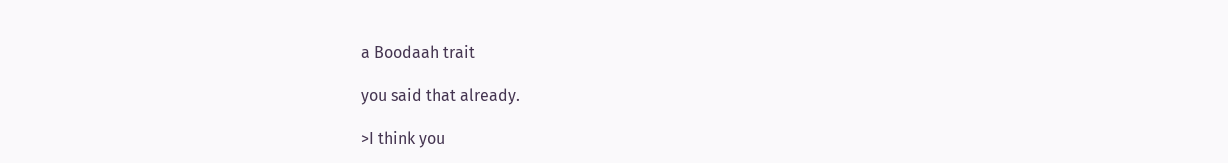a Boodaah trait

you said that already.

>I think you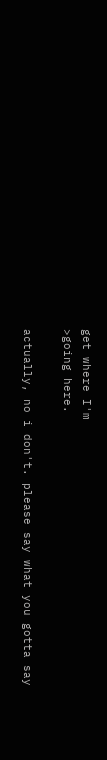get where I'm
>going here.

actually, no i don't. please say what you gotta say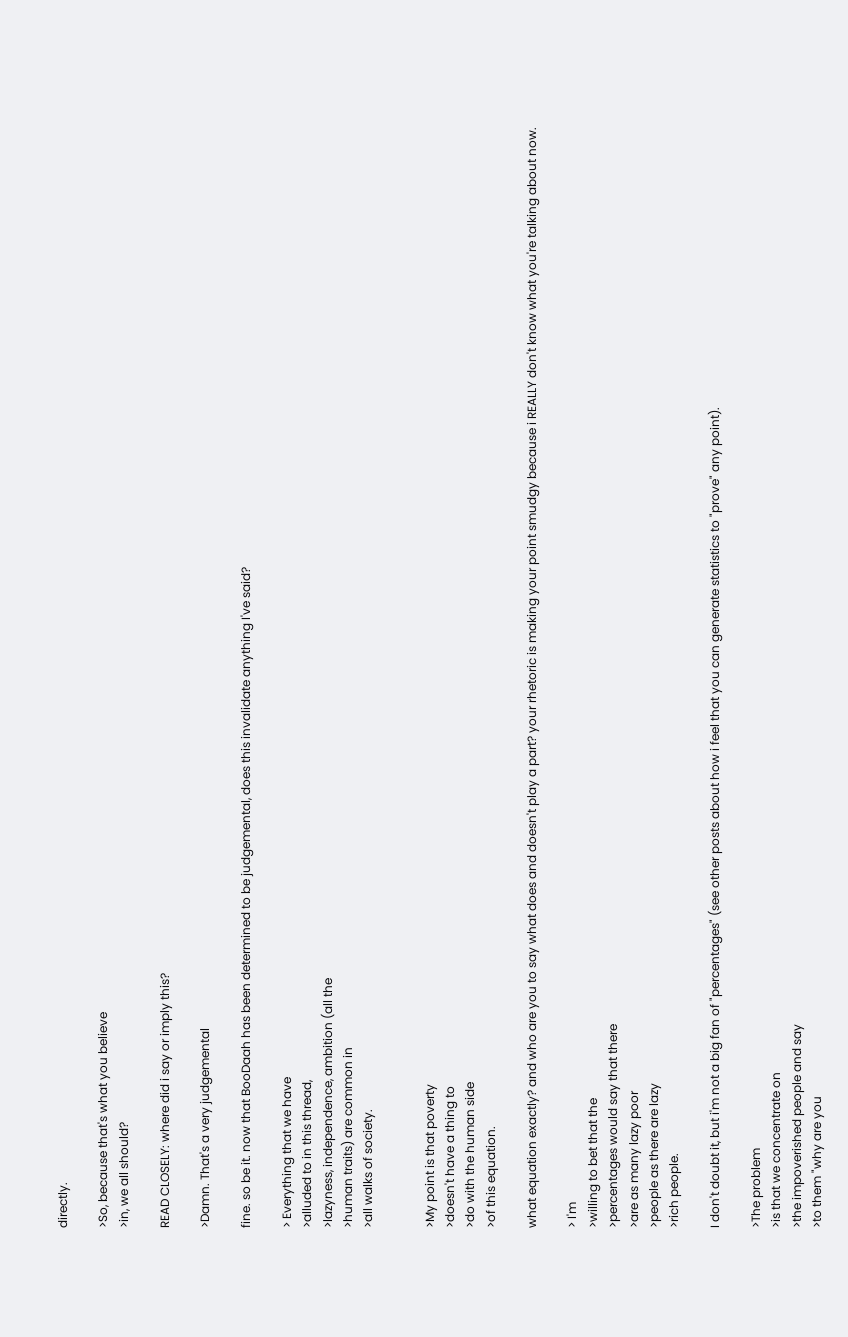directly.

>So, because that's what you believe
>in, we all should?

READ CLOSELY: where did i say or imply this?

>Damn. That's a very judgemental

fine. so be it. now that BooDaah has been determined to be judgemental, does this invalidate anything I've said?

> Everything that we have
>alluded to in this thread,
>lazyness, independence, ambition (all the
>human traits) are common in
>all walks of society.


>My point is that poverty
>doesn't have a thing to
>do with the human side
>of this equation.

what equation exactly? and who are you to say what does and doesn't play a part? your rhetoric is making your point smudgy because i REALLY don't know what you're talking about now.

> I'm
>willing to bet that the
>percentages would say that there
>are as many lazy poor
>people as there are lazy
>rich people.

I don't doubt it, but i'm not a big fan of "percentages" (see other posts about how i feel that you can generate statistics to "prove" any point).

>The problem
>is that we concentrate on
>the impoverished people and say
>to them "why are you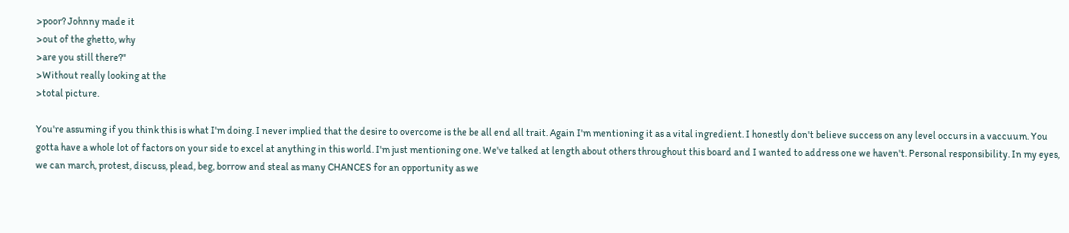>poor? Johnny made it
>out of the ghetto, why
>are you still there?"
>Without really looking at the
>total picture.

You're assuming if you think this is what I'm doing. I never implied that the desire to overcome is the be all end all trait. Again I'm mentioning it as a vital ingredient. I honestly don't believe success on any level occurs in a vaccuum. You gotta have a whole lot of factors on your side to excel at anything in this world. I'm just mentioning one. We've talked at length about others throughout this board and I wanted to address one we haven't. Personal responsibility. In my eyes, we can march, protest, discuss, plead, beg, borrow and steal as many CHANCES for an opportunity as we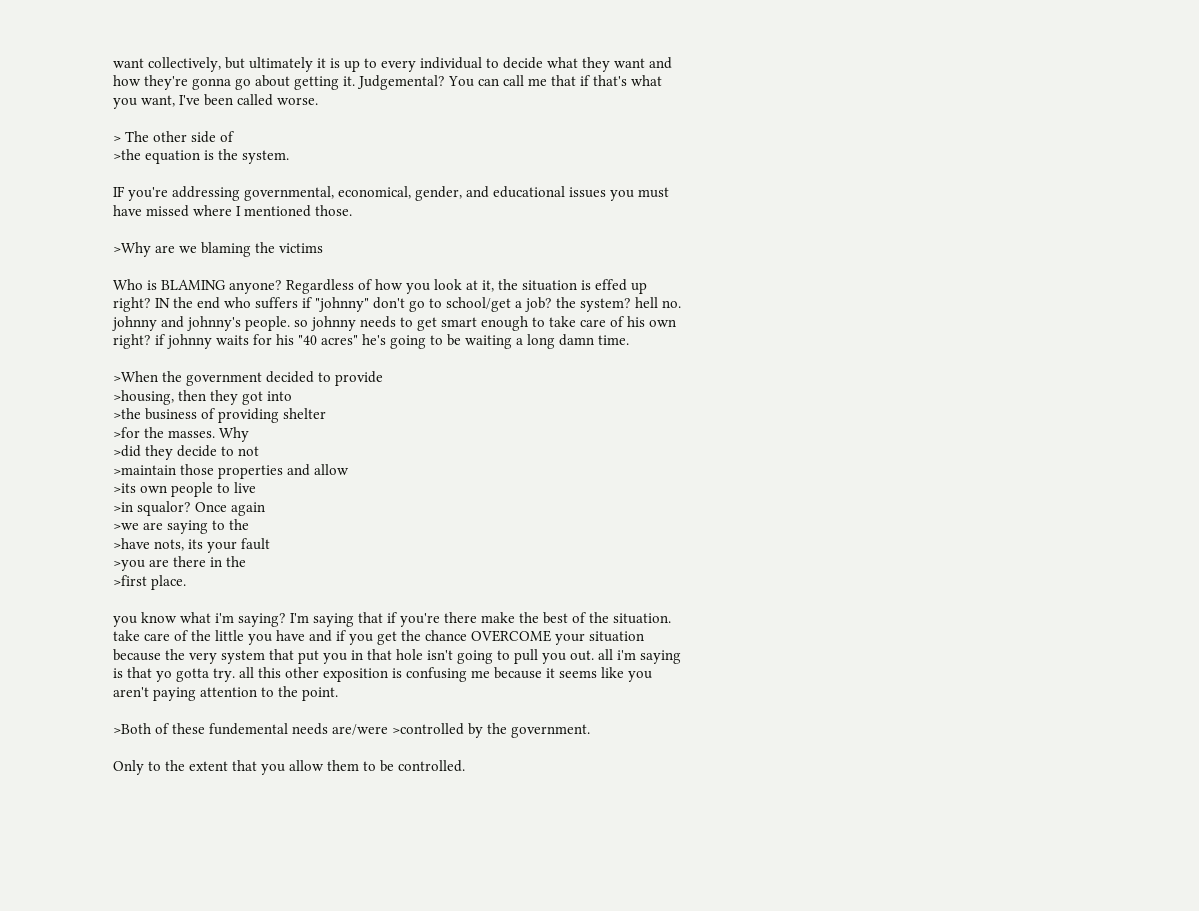want collectively, but ultimately it is up to every individual to decide what they want and how they're gonna go about getting it. Judgemental? You can call me that if that's what you want, I've been called worse.

> The other side of
>the equation is the system.

IF you're addressing governmental, economical, gender, and educational issues you must have missed where I mentioned those.

>Why are we blaming the victims

Who is BLAMING anyone? Regardless of how you look at it, the situation is effed up right? IN the end who suffers if "johnny" don't go to school/get a job? the system? hell no. johnny and johnny's people. so johnny needs to get smart enough to take care of his own right? if johnny waits for his "40 acres" he's going to be waiting a long damn time.

>When the government decided to provide
>housing, then they got into
>the business of providing shelter
>for the masses. Why
>did they decide to not
>maintain those properties and allow
>its own people to live
>in squalor? Once again
>we are saying to the
>have nots, its your fault
>you are there in the
>first place.

you know what i'm saying? I'm saying that if you're there make the best of the situation. take care of the little you have and if you get the chance OVERCOME your situation because the very system that put you in that hole isn't going to pull you out. all i'm saying is that yo gotta try. all this other exposition is confusing me because it seems like you aren't paying attention to the point.

>Both of these fundemental needs are/were >controlled by the government.

Only to the extent that you allow them to be controlled.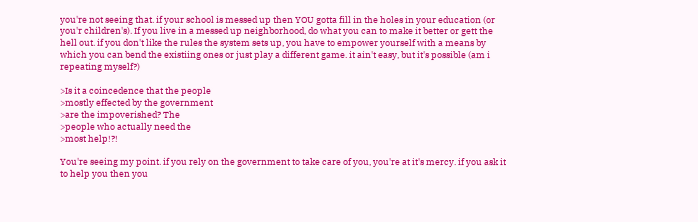you're not seeing that. if your school is messed up then YOU gotta fill in the holes in your education (or you'r children's). If you live in a messed up neighborhood, do what you can to make it better or gett the hell out. if you don't like the rules the system sets up, you have to empower yourself with a means by which you can bend the existiing ones or just play a different game. it ain't easy, but it's possible (am i repeating myself?)

>Is it a coincedence that the people
>mostly effected by the government
>are the impoverished? The
>people who actually need the
>most help!?!

You're seeing my point. if you rely on the government to take care of you, you're at it's mercy. if you ask it to help you then you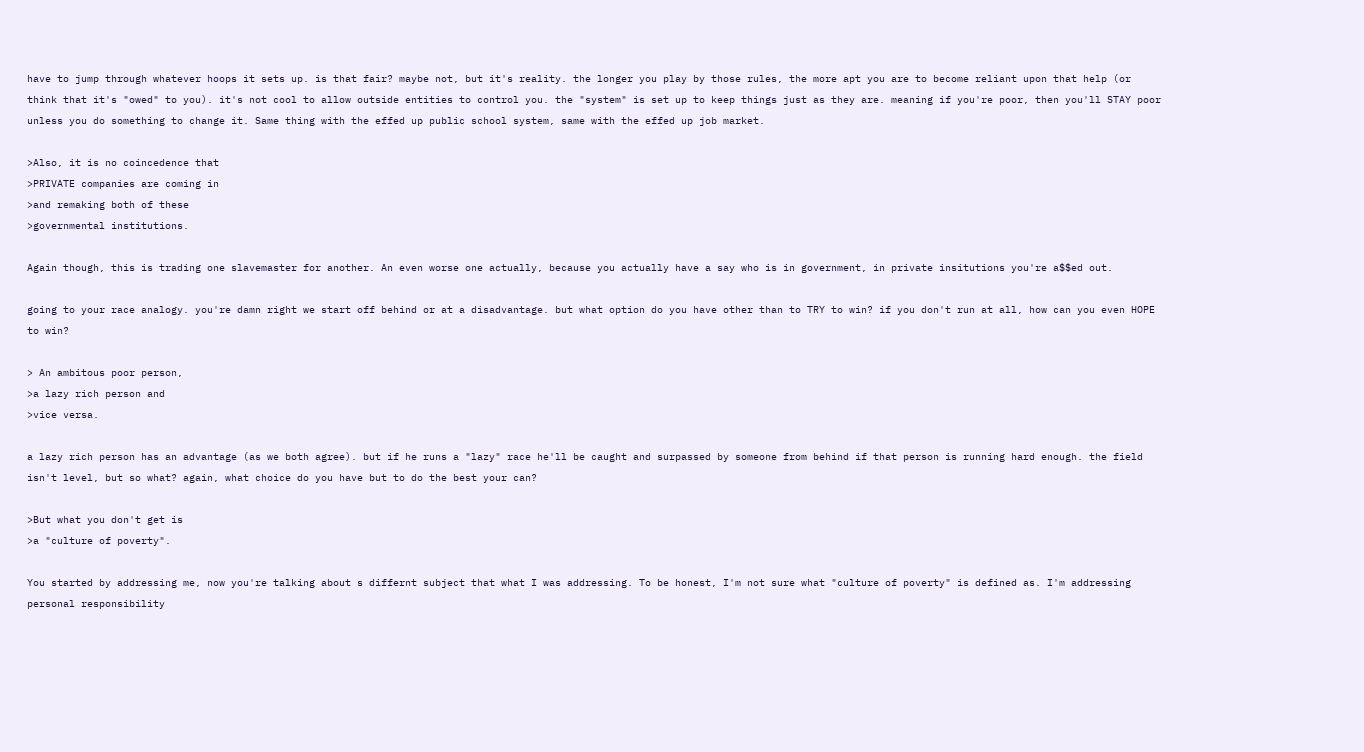have to jump through whatever hoops it sets up. is that fair? maybe not, but it's reality. the longer you play by those rules, the more apt you are to become reliant upon that help (or think that it's "owed" to you). it's not cool to allow outside entities to control you. the "system" is set up to keep things just as they are. meaning if you're poor, then you'll STAY poor unless you do something to change it. Same thing with the effed up public school system, same with the effed up job market.

>Also, it is no coincedence that
>PRIVATE companies are coming in
>and remaking both of these
>governmental institutions.

Again though, this is trading one slavemaster for another. An even worse one actually, because you actually have a say who is in government, in private insitutions you're a$$ed out.

going to your race analogy. you're damn right we start off behind or at a disadvantage. but what option do you have other than to TRY to win? if you don't run at all, how can you even HOPE to win?

> An ambitous poor person,
>a lazy rich person and
>vice versa.

a lazy rich person has an advantage (as we both agree). but if he runs a "lazy" race he'll be caught and surpassed by someone from behind if that person is running hard enough. the field isn't level, but so what? again, what choice do you have but to do the best your can?

>But what you don't get is
>a "culture of poverty".

You started by addressing me, now you're talking about s differnt subject that what I was addressing. To be honest, I'm not sure what "culture of poverty" is defined as. I'm addressing personal responsibility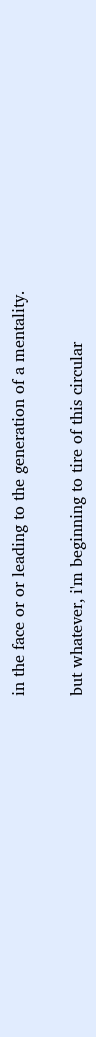in the face or or leading to the generation of a mentality.

but whatever, i'm beginning to tire of this circular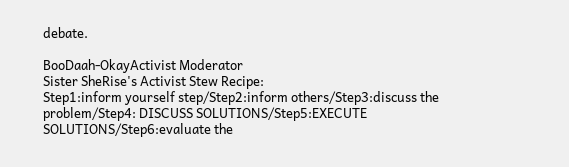debate.

BooDaah-OkayActivist Moderator
Sister SheRise's Activist Stew Recipe:
Step1:inform yourself step/Step2:inform others/Step3:discuss the problem/Step4: DISCUSS SOLUTIONS/Step5:EXECUTE SOLUTIONS/Step6:evaluate the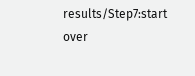results/Step7:start over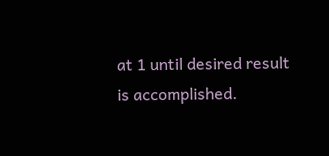at 1 until desired result is accomplished.